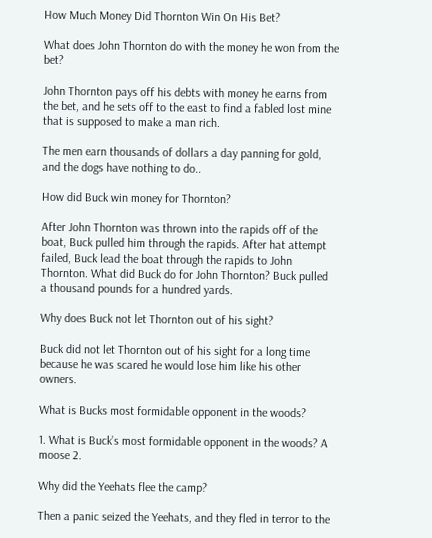How Much Money Did Thornton Win On His Bet?

What does John Thornton do with the money he won from the bet?

John Thornton pays off his debts with money he earns from the bet, and he sets off to the east to find a fabled lost mine that is supposed to make a man rich.

The men earn thousands of dollars a day panning for gold, and the dogs have nothing to do..

How did Buck win money for Thornton?

After John Thornton was thrown into the rapids off of the boat, Buck pulled him through the rapids. After hat attempt failed, Buck lead the boat through the rapids to John Thornton. What did Buck do for John Thornton? Buck pulled a thousand pounds for a hundred yards.

Why does Buck not let Thornton out of his sight?

Buck did not let Thornton out of his sight for a long time because he was scared he would lose him like his other owners.

What is Bucks most formidable opponent in the woods?

1. What is Buck’s most formidable opponent in the woods? A moose 2.

Why did the Yeehats flee the camp?

Then a panic seized the Yeehats, and they fled in terror to the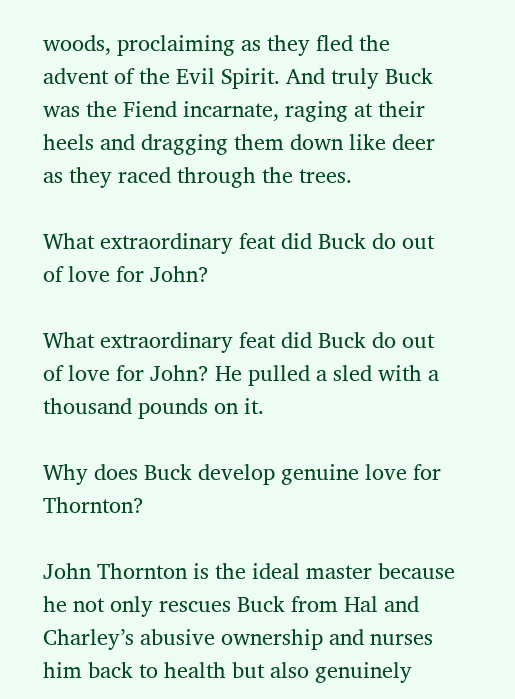woods, proclaiming as they fled the advent of the Evil Spirit. And truly Buck was the Fiend incarnate, raging at their heels and dragging them down like deer as they raced through the trees.

What extraordinary feat did Buck do out of love for John?

What extraordinary feat did Buck do out of love for John? He pulled a sled with a thousand pounds on it.

Why does Buck develop genuine love for Thornton?

John Thornton is the ideal master because he not only rescues Buck from Hal and Charley’s abusive ownership and nurses him back to health but also genuinely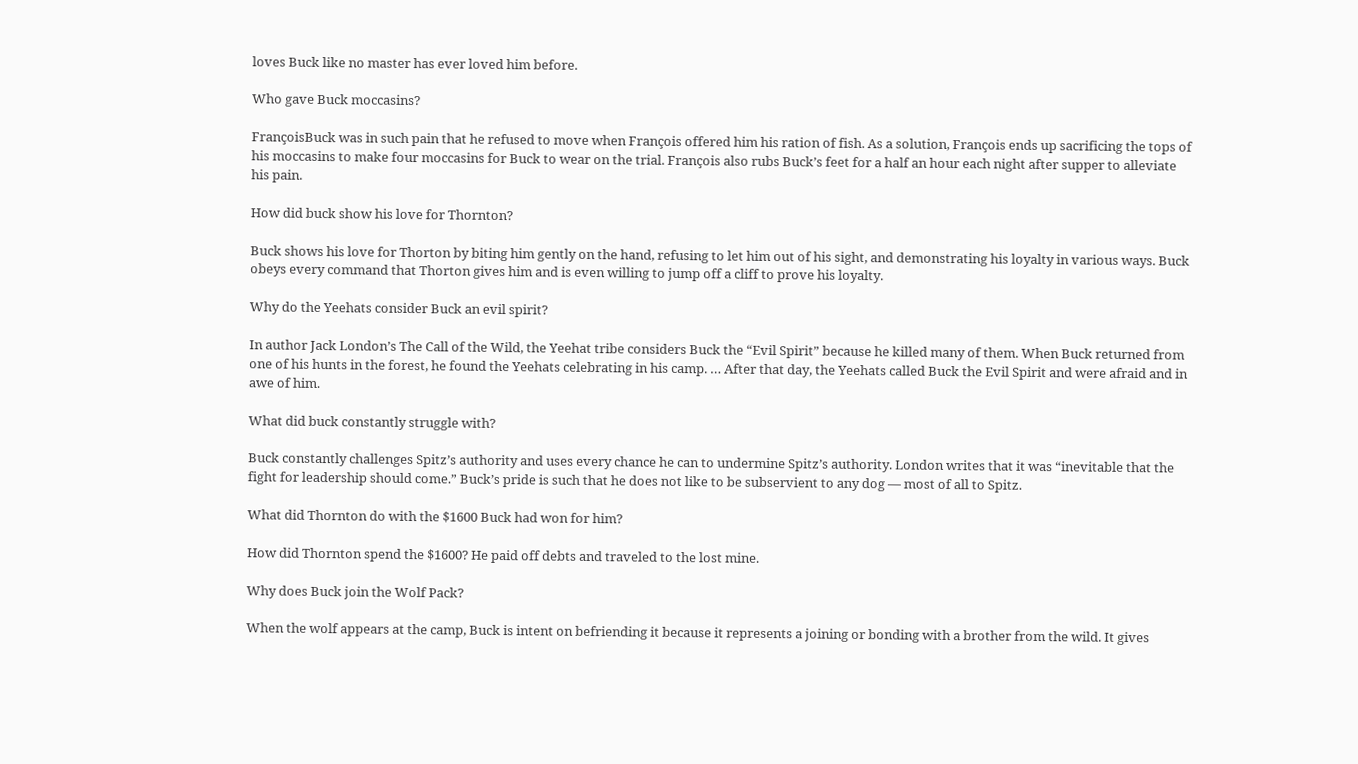loves Buck like no master has ever loved him before.

Who gave Buck moccasins?

FrançoisBuck was in such pain that he refused to move when François offered him his ration of fish. As a solution, François ends up sacrificing the tops of his moccasins to make four moccasins for Buck to wear on the trial. François also rubs Buck’s feet for a half an hour each night after supper to alleviate his pain.

How did buck show his love for Thornton?

Buck shows his love for Thorton by biting him gently on the hand, refusing to let him out of his sight, and demonstrating his loyalty in various ways. Buck obeys every command that Thorton gives him and is even willing to jump off a cliff to prove his loyalty.

Why do the Yeehats consider Buck an evil spirit?

In author Jack London’s The Call of the Wild, the Yeehat tribe considers Buck the “Evil Spirit” because he killed many of them. When Buck returned from one of his hunts in the forest, he found the Yeehats celebrating in his camp. … After that day, the Yeehats called Buck the Evil Spirit and were afraid and in awe of him.

What did buck constantly struggle with?

Buck constantly challenges Spitz’s authority and uses every chance he can to undermine Spitz’s authority. London writes that it was “inevitable that the fight for leadership should come.” Buck’s pride is such that he does not like to be subservient to any dog — most of all to Spitz.

What did Thornton do with the $1600 Buck had won for him?

How did Thornton spend the $1600? He paid off debts and traveled to the lost mine.

Why does Buck join the Wolf Pack?

When the wolf appears at the camp, Buck is intent on befriending it because it represents a joining or bonding with a brother from the wild. It gives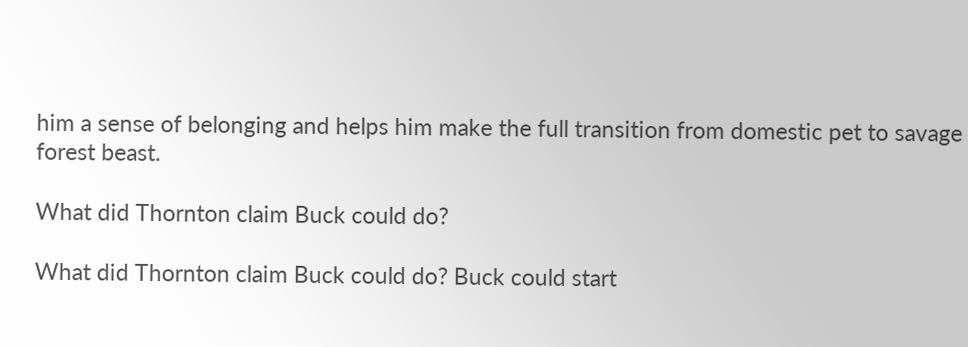him a sense of belonging and helps him make the full transition from domestic pet to savage forest beast.

What did Thornton claim Buck could do?

What did Thornton claim Buck could do? Buck could start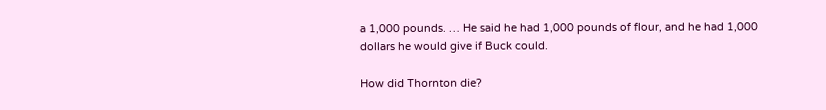a 1,000 pounds. … He said he had 1,000 pounds of flour, and he had 1,000 dollars he would give if Buck could.

How did Thornton die?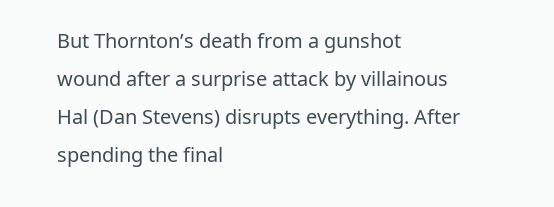But Thornton’s death from a gunshot wound after a surprise attack by villainous Hal (Dan Stevens) disrupts everything. After spending the final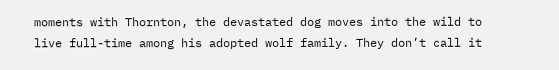moments with Thornton, the devastated dog moves into the wild to live full-time among his adopted wolf family. They don’t call it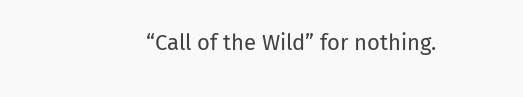“Call of the Wild” for nothing.